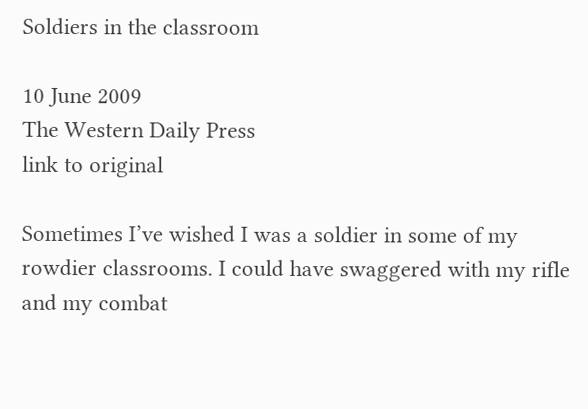Soldiers in the classroom

10 June 2009
The Western Daily Press
link to original

Sometimes I’ve wished I was a soldier in some of my rowdier classrooms. I could have swaggered with my rifle and my combat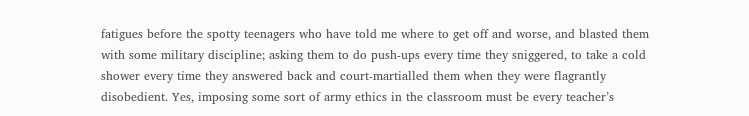fatigues before the spotty teenagers who have told me where to get off and worse, and blasted them with some military discipline; asking them to do push-ups every time they sniggered, to take a cold shower every time they answered back and court-martialled them when they were flagrantly disobedient. Yes, imposing some sort of army ethics in the classroom must be every teacher’s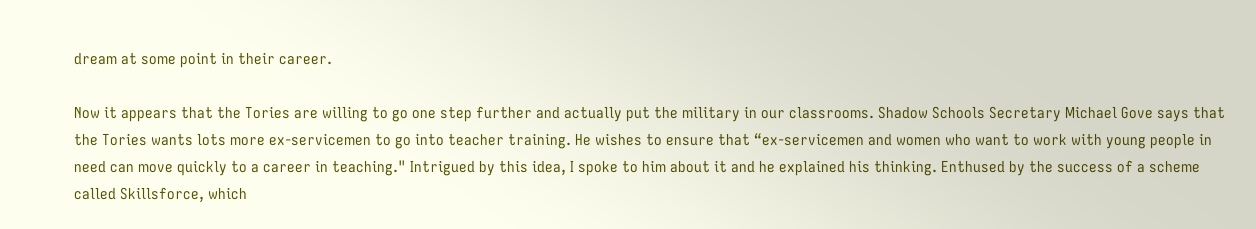dream at some point in their career.

Now it appears that the Tories are willing to go one step further and actually put the military in our classrooms. Shadow Schools Secretary Michael Gove says that the Tories wants lots more ex-servicemen to go into teacher training. He wishes to ensure that “ex-servicemen and women who want to work with young people in need can move quickly to a career in teaching." Intrigued by this idea, I spoke to him about it and he explained his thinking. Enthused by the success of a scheme called Skillsforce, which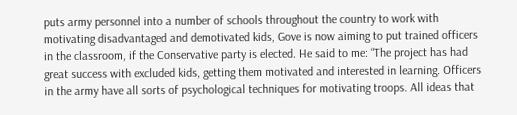puts army personnel into a number of schools throughout the country to work with motivating disadvantaged and demotivated kids, Gove is now aiming to put trained officers in the classroom, if the Conservative party is elected. He said to me: “The project has had great success with excluded kids, getting them motivated and interested in learning. Officers in the army have all sorts of psychological techniques for motivating troops. All ideas that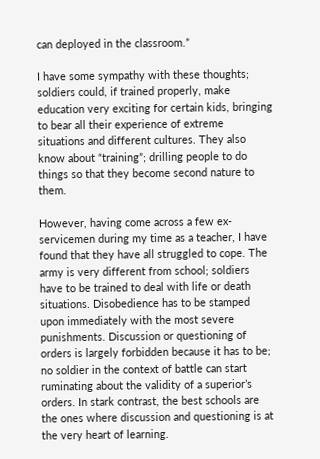can deployed in the classroom.”

I have some sympathy with these thoughts; soldiers could, if trained properly, make education very exciting for certain kids, bringing to bear all their experience of extreme situations and different cultures. They also know about “training”; drilling people to do things so that they become second nature to them.

However, having come across a few ex-servicemen during my time as a teacher, I have found that they have all struggled to cope. The army is very different from school; soldiers have to be trained to deal with life or death situations. Disobedience has to be stamped upon immediately with the most severe punishments. Discussion or questioning of orders is largely forbidden because it has to be; no soldier in the context of battle can start ruminating about the validity of a superior’s orders. In stark contrast, the best schools are the ones where discussion and questioning is at the very heart of learning.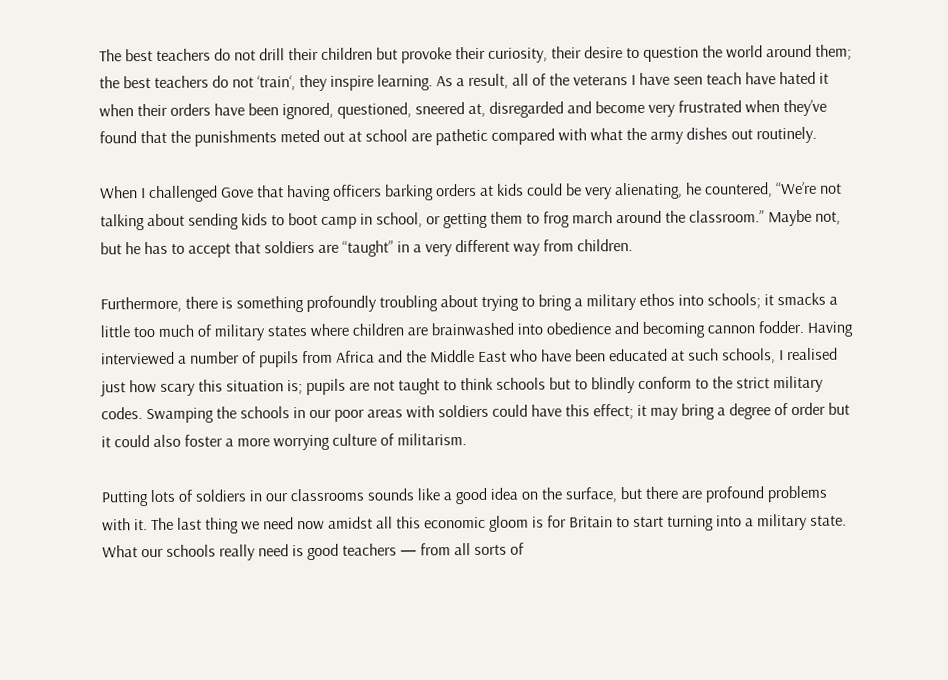The best teachers do not drill their children but provoke their curiosity, their desire to question the world around them; the best teachers do not ‘train‘, they inspire learning. As a result, all of the veterans I have seen teach have hated it when their orders have been ignored, questioned, sneered at, disregarded and become very frustrated when they’ve found that the punishments meted out at school are pathetic compared with what the army dishes out routinely.

When I challenged Gove that having officers barking orders at kids could be very alienating, he countered, “We’re not talking about sending kids to boot camp in school, or getting them to frog march around the classroom.” Maybe not, but he has to accept that soldiers are “taught” in a very different way from children.

Furthermore, there is something profoundly troubling about trying to bring a military ethos into schools; it smacks a little too much of military states where children are brainwashed into obedience and becoming cannon fodder. Having interviewed a number of pupils from Africa and the Middle East who have been educated at such schools, I realised just how scary this situation is; pupils are not taught to think schools but to blindly conform to the strict military codes. Swamping the schools in our poor areas with soldiers could have this effect; it may bring a degree of order but it could also foster a more worrying culture of militarism.

Putting lots of soldiers in our classrooms sounds like a good idea on the surface, but there are profound problems with it. The last thing we need now amidst all this economic gloom is for Britain to start turning into a military state. What our schools really need is good teachers — from all sorts of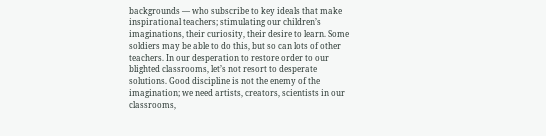backgrounds — who subscribe to key ideals that make inspirational teachers; stimulating our children’s imaginations, their curiosity, their desire to learn. Some soldiers may be able to do this, but so can lots of other teachers. In our desperation to restore order to our blighted classrooms, let’s not resort to desperate solutions. Good discipline is not the enemy of the imagination; we need artists, creators, scientists in our classrooms,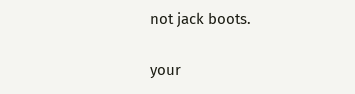not jack boots.

your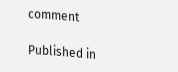comment

Published in